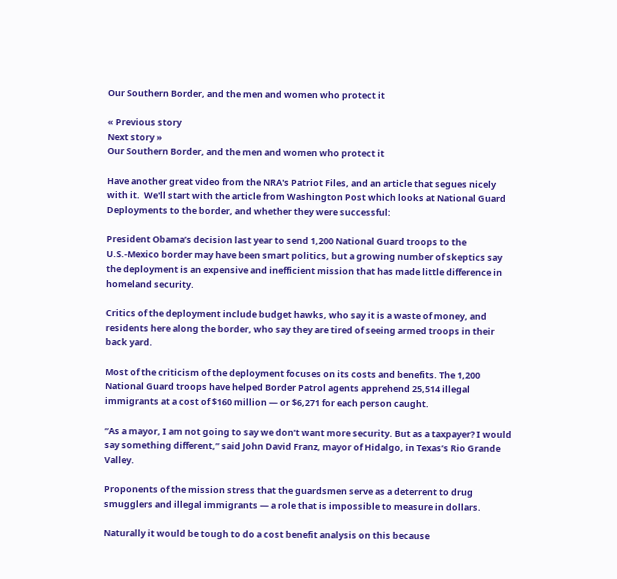Our Southern Border, and the men and women who protect it

« Previous story
Next story »
Our Southern Border, and the men and women who protect it

Have another great video from the NRA's Patriot Files, and an article that segues nicely with it.  We'll start with the article from Washington Post which looks at National Guard Deployments to the border, and whether they were successful:

President Obama’s decision last year to send 1,200 National Guard troops to the U.S.-Mexico border may have been smart politics, but a growing number of skeptics say the deployment is an expensive and inefficient mission that has made little difference in homeland security.

Critics of the deployment include budget hawks, who say it is a waste of money, and residents here along the border, who say they are tired of seeing armed troops in their back yard.

Most of the criticism of the deployment focuses on its costs and benefits. The 1,200 National Guard troops have helped Border Patrol agents apprehend 25,514 illegal immigrants at a cost of $160 million — or $6,271 for each person caught.

“As a mayor, I am not going to say we don’t want more security. But as a taxpayer? I would say something different,” said John David Franz, mayor of Hidalgo, in Texas’s Rio Grande Valley.

Proponents of the mission stress that the guardsmen serve as a deterrent to drug smugglers and illegal immigrants — a role that is impossible to measure in dollars.

Naturally it would be tough to do a cost benefit analysis on this because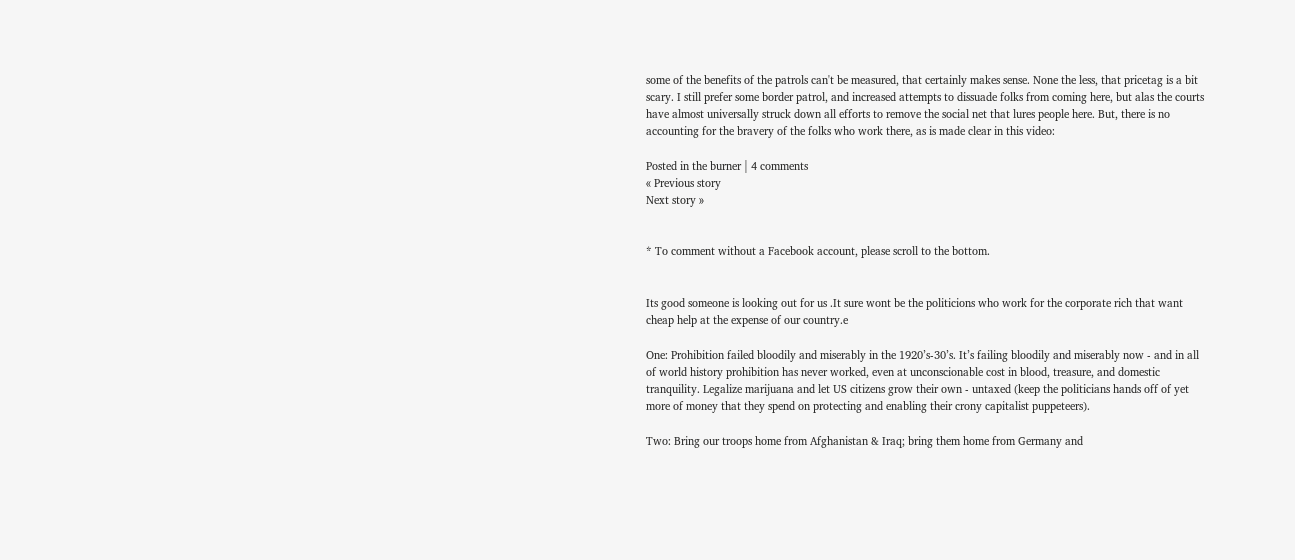some of the benefits of the patrols can't be measured, that certainly makes sense. None the less, that pricetag is a bit scary. I still prefer some border patrol, and increased attempts to dissuade folks from coming here, but alas the courts have almost universally struck down all efforts to remove the social net that lures people here. But, there is no accounting for the bravery of the folks who work there, as is made clear in this video:

Posted in the burner | 4 comments
« Previous story
Next story »


* To comment without a Facebook account, please scroll to the bottom.


Its good someone is looking out for us .It sure wont be the politicions who work for the corporate rich that want cheap help at the expense of our country.e

One: Prohibition failed bloodily and miserably in the 1920’s-30’s. It’s failing bloodily and miserably now - and in all of world history prohibition has never worked, even at unconscionable cost in blood, treasure, and domestic tranquility. Legalize marijuana and let US citizens grow their own - untaxed (keep the politicians hands off of yet more of money that they spend on protecting and enabling their crony capitalist puppeteers).

Two: Bring our troops home from Afghanistan & Iraq; bring them home from Germany and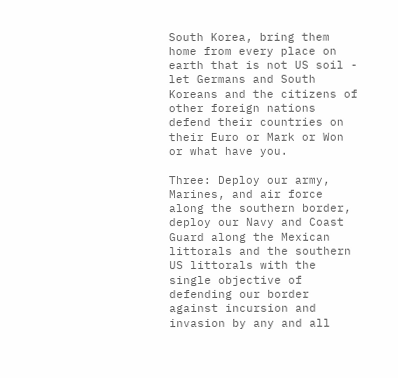South Korea, bring them home from every place on earth that is not US soil - let Germans and South Koreans and the citizens of other foreign nations defend their countries on their Euro or Mark or Won or what have you.

Three: Deploy our army, Marines, and air force along the southern border, deploy our Navy and Coast Guard along the Mexican littorals and the southern US littorals with the single objective of defending our border against incursion and invasion by any and all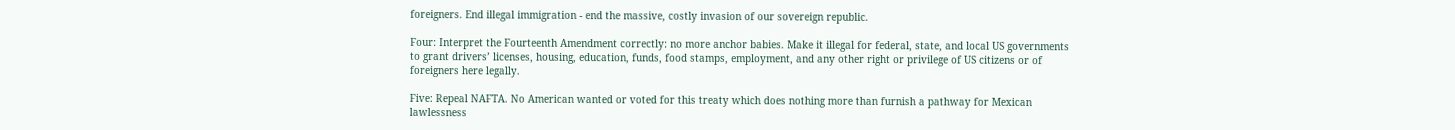foreigners. End illegal immigration - end the massive, costly invasion of our sovereign republic.

Four: Interpret the Fourteenth Amendment correctly: no more anchor babies. Make it illegal for federal, state, and local US governments to grant drivers’ licenses, housing, education, funds, food stamps, employment, and any other right or privilege of US citizens or of foreigners here legally.

Five: Repeal NAFTA. No American wanted or voted for this treaty which does nothing more than furnish a pathway for Mexican lawlessness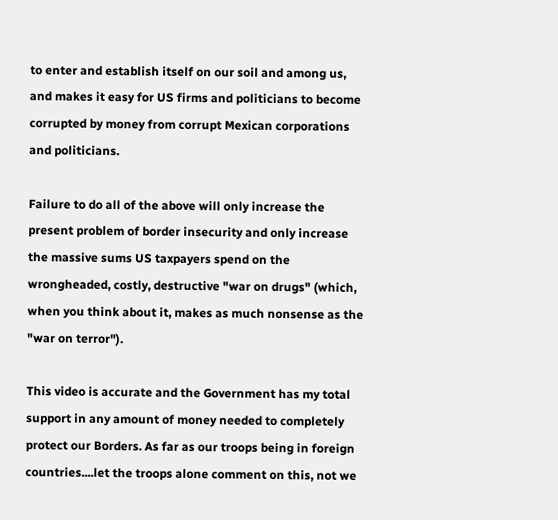to enter and establish itself on our soil and among us, and makes it easy for US firms and politicians to become corrupted by money from corrupt Mexican corporations and politicians.

Failure to do all of the above will only increase the present problem of border insecurity and only increase the massive sums US taxpayers spend on the wrongheaded, costly, destructive "war on drugs" (which, when you think about it, makes as much nonsense as the "war on terror").

This video is accurate and the Government has my total support in any amount of money needed to completely protect our Borders. As far as our troops being in foreign countries....let the troops alone comment on this, not we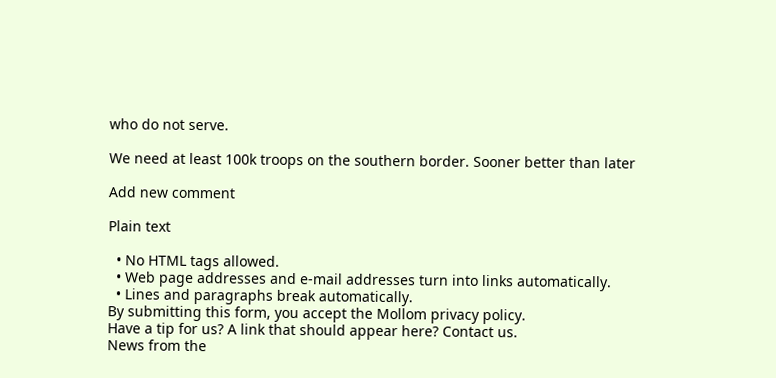who do not serve.

We need at least 100k troops on the southern border. Sooner better than later

Add new comment

Plain text

  • No HTML tags allowed.
  • Web page addresses and e-mail addresses turn into links automatically.
  • Lines and paragraphs break automatically.
By submitting this form, you accept the Mollom privacy policy.
Have a tip for us? A link that should appear here? Contact us.
News from the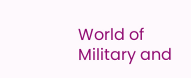World of Military and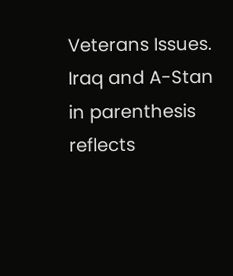Veterans Issues. Iraq and A-Stan in parenthesis reflects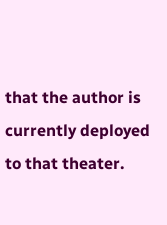that the author is currently deployed to that theater.